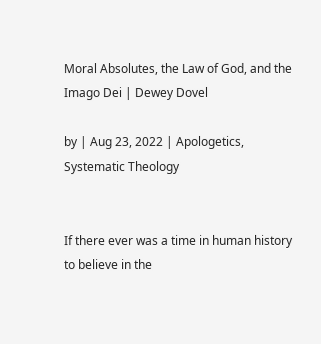Moral Absolutes, the Law of God, and the Imago Dei | Dewey Dovel

by | Aug 23, 2022 | Apologetics, Systematic Theology


If there ever was a time in human history to believe in the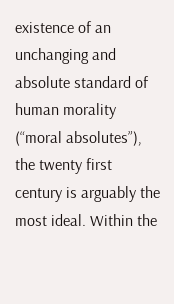existence of an unchanging and absolute standard of human morality (“moral absolutes”), the twenty first century is arguably the most ideal. Within the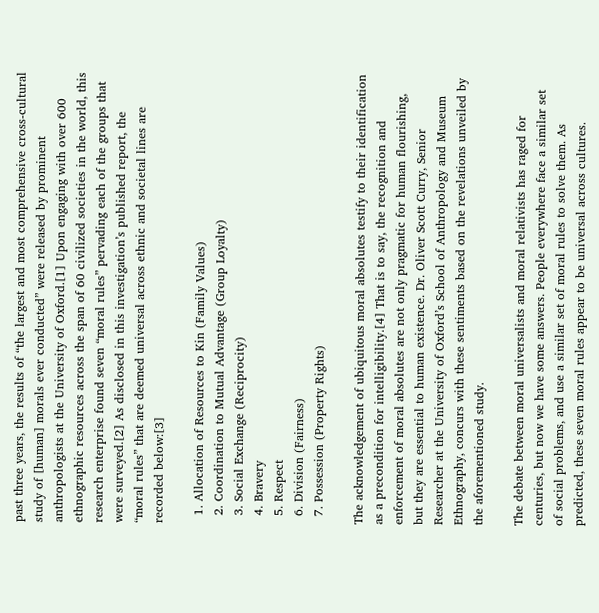past three years, the results of “the largest and most comprehensive cross-cultural study of [human] morals ever conducted” were released by prominent anthropologists at the University of Oxford.[1] Upon engaging with over 600 ethnographic resources across the span of 60 civilized societies in the world, this research enterprise found seven “moral rules” pervading each of the groups that were surveyed.[2] As disclosed in this investigation’s published report, the “moral rules” that are deemed universal across ethnic and societal lines are recorded below:[3]

  1. Allocation of Resources to Kin (Family Values)
  2. Coordination to Mutual Advantage (Group Loyalty)
  3. Social Exchange (Reciprocity)
  4. Bravery
  5. Respect
  6. Division (Fairness)
  7. Possession (Property Rights)

The acknowledgement of ubiquitous moral absolutes testify to their identification as a precondition for intelligibility.[4] That is to say, the recognition and enforcement of moral absolutes are not only pragmatic for human flourishing, but they are essential to human existence. Dr. Oliver Scott Curry, Senior Researcher at the University of Oxford’s School of Anthropology and Museum Ethnography, concurs with these sentiments based on the revelations unveiled by the aforementioned study.

The debate between moral universalists and moral relativists has raged for centuries, but now we have some answers. People everywhere face a similar set of social problems, and use a similar set of moral rules to solve them. As predicted, these seven moral rules appear to be universal across cultures.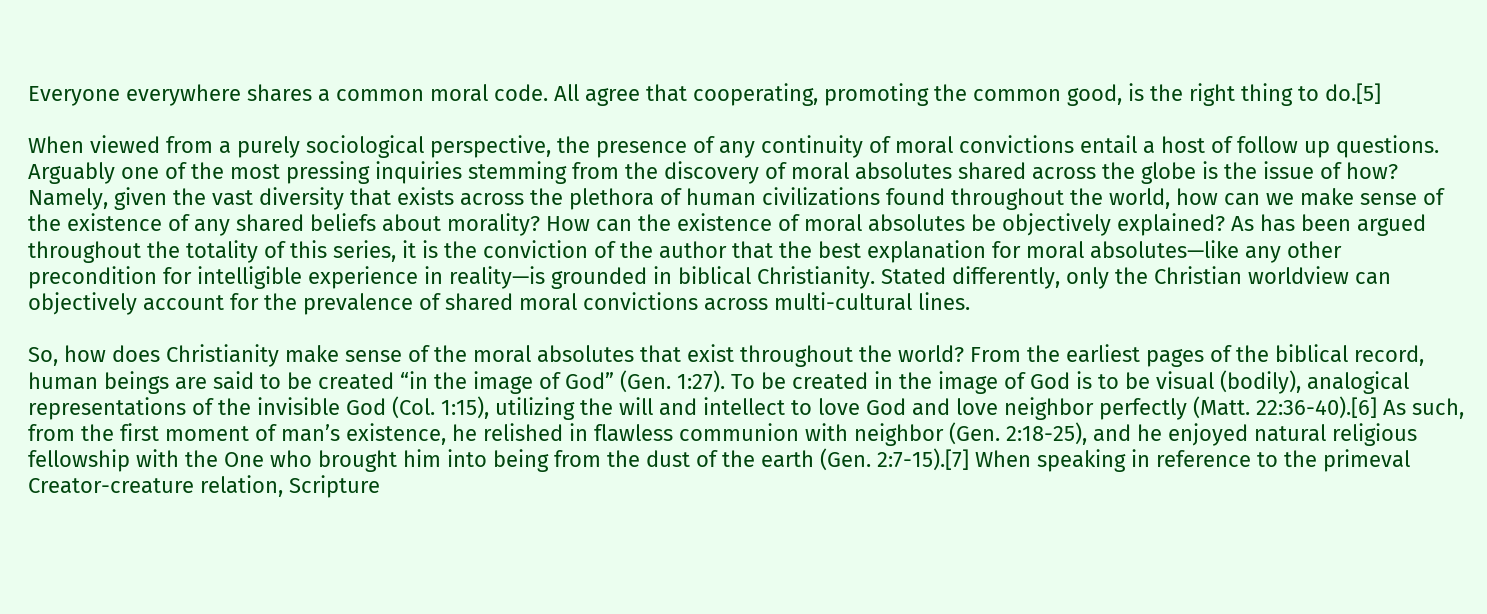Everyone everywhere shares a common moral code. All agree that cooperating, promoting the common good, is the right thing to do.[5]

When viewed from a purely sociological perspective, the presence of any continuity of moral convictions entail a host of follow up questions. Arguably one of the most pressing inquiries stemming from the discovery of moral absolutes shared across the globe is the issue of how? Namely, given the vast diversity that exists across the plethora of human civilizations found throughout the world, how can we make sense of the existence of any shared beliefs about morality? How can the existence of moral absolutes be objectively explained? As has been argued throughout the totality of this series, it is the conviction of the author that the best explanation for moral absolutes—like any other precondition for intelligible experience in reality—is grounded in biblical Christianity. Stated differently, only the Christian worldview can objectively account for the prevalence of shared moral convictions across multi-cultural lines.

So, how does Christianity make sense of the moral absolutes that exist throughout the world? From the earliest pages of the biblical record, human beings are said to be created “in the image of God” (Gen. 1:27). To be created in the image of God is to be visual (bodily), analogical representations of the invisible God (Col. 1:15), utilizing the will and intellect to love God and love neighbor perfectly (Matt. 22:36-40).[6] As such, from the first moment of man’s existence, he relished in flawless communion with neighbor (Gen. 2:18-25), and he enjoyed natural religious fellowship with the One who brought him into being from the dust of the earth (Gen. 2:7-15).[7] When speaking in reference to the primeval Creator-creature relation, Scripture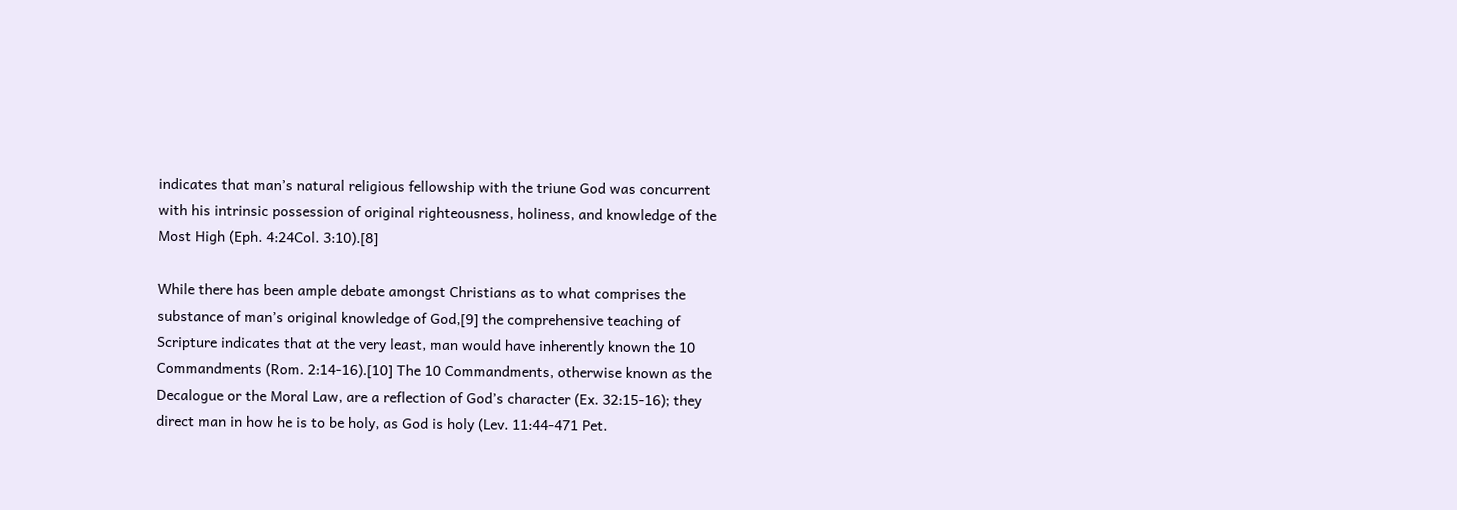indicates that man’s natural religious fellowship with the triune God was concurrent with his intrinsic possession of original righteousness, holiness, and knowledge of the Most High (Eph. 4:24Col. 3:10).[8]

While there has been ample debate amongst Christians as to what comprises the substance of man’s original knowledge of God,[9] the comprehensive teaching of Scripture indicates that at the very least, man would have inherently known the 10 Commandments (Rom. 2:14-16).[10] The 10 Commandments, otherwise known as the Decalogue or the Moral Law, are a reflection of God’s character (Ex. 32:15-16); they direct man in how he is to be holy, as God is holy (Lev. 11:44-471 Pet.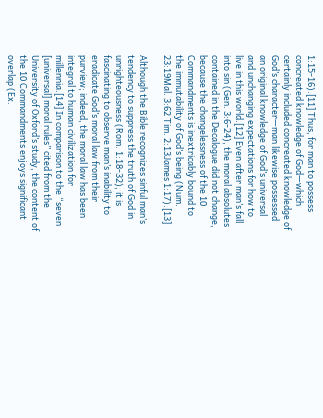1:15-16).[11] Thus, for man to possess concreated knowledge of God—which certainly included concreated knowledge of God’s character—man likewise possessed an original knowledge of God’s universal and unchanging expectations for how to live in this world.[12] Even after man’s fall into sin (Gen. 3:6-24), the moral absolutes contained in the Decalogue did not change, because the changelessness of the 10 Commandments is inextricably bound to the immutability of God’s being (Num. 23:19Mal. 3:62 Tim. 2:13James 1:17).[13]

Although the Bible recognizes sinful man’s tendency to suppress the truth of God in unrighteousness (Rom. 1:18-32), it is fascinating to observe man’s inability to eradicate God’s moral law from their purview; indeed, the moral law has been integral to human civilization for millennia.[14] In comparison to the “seven [universal] moral rules” cited from the University of Oxford’s study, the content of the 10 Commandments enjoys significant overlap (Ex.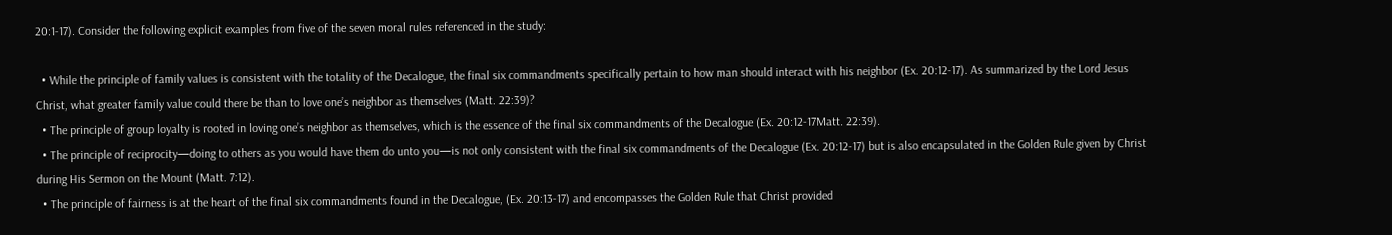20:1-17). Consider the following explicit examples from five of the seven moral rules referenced in the study:

  • While the principle of family values is consistent with the totality of the Decalogue, the final six commandments specifically pertain to how man should interact with his neighbor (Ex. 20:12-17). As summarized by the Lord Jesus Christ, what greater family value could there be than to love one’s neighbor as themselves (Matt. 22:39)?
  • The principle of group loyalty is rooted in loving one’s neighbor as themselves, which is the essence of the final six commandments of the Decalogue (Ex. 20:12-17Matt. 22:39).
  • The principle of reciprocity—doing to others as you would have them do unto you—is not only consistent with the final six commandments of the Decalogue (Ex. 20:12-17) but is also encapsulated in the Golden Rule given by Christ during His Sermon on the Mount (Matt. 7:12).
  • The principle of fairness is at the heart of the final six commandments found in the Decalogue, (Ex. 20:13-17) and encompasses the Golden Rule that Christ provided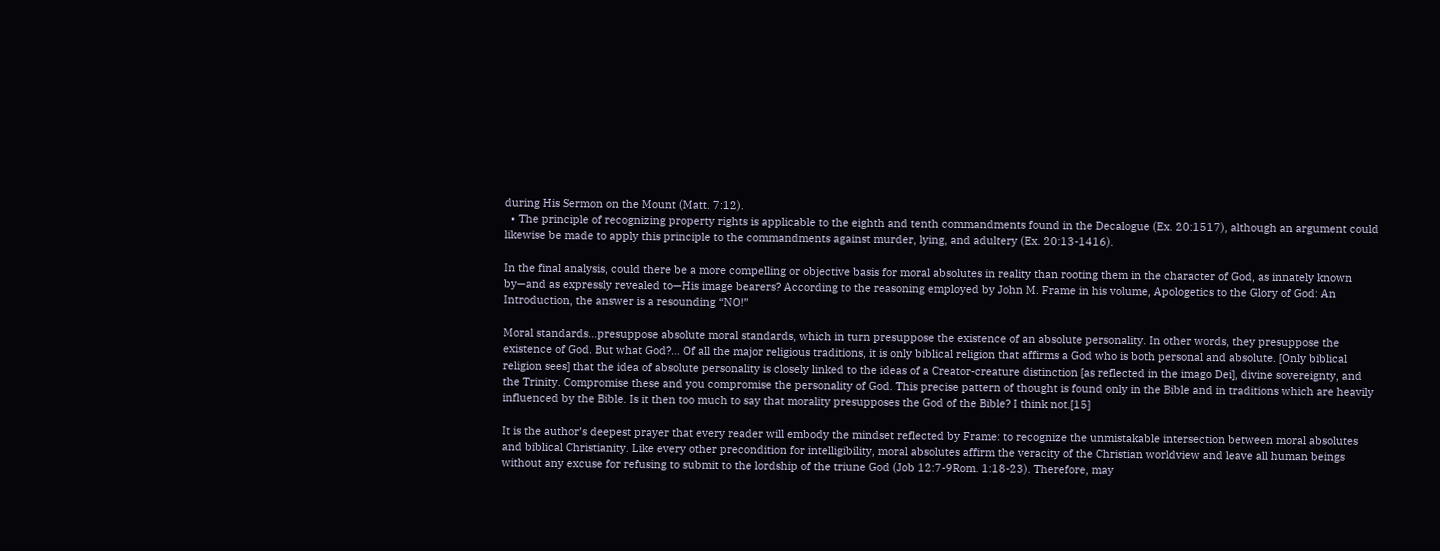during His Sermon on the Mount (Matt. 7:12).
  • The principle of recognizing property rights is applicable to the eighth and tenth commandments found in the Decalogue (Ex. 20:1517), although an argument could likewise be made to apply this principle to the commandments against murder, lying, and adultery (Ex. 20:13-1416).

In the final analysis, could there be a more compelling or objective basis for moral absolutes in reality than rooting them in the character of God, as innately known by—and as expressly revealed to—His image bearers? According to the reasoning employed by John M. Frame in his volume, Apologetics to the Glory of God: An Introduction, the answer is a resounding “NO!”

Moral standards…presuppose absolute moral standards, which in turn presuppose the existence of an absolute personality. In other words, they presuppose the existence of God. But what God?… Of all the major religious traditions, it is only biblical religion that affirms a God who is both personal and absolute. [Only biblical religion sees] that the idea of absolute personality is closely linked to the ideas of a Creator-creature distinction [as reflected in the imago Dei], divine sovereignty, and the Trinity. Compromise these and you compromise the personality of God. This precise pattern of thought is found only in the Bible and in traditions which are heavily influenced by the Bible. Is it then too much to say that morality presupposes the God of the Bible? I think not.[15]

It is the author’s deepest prayer that every reader will embody the mindset reflected by Frame: to recognize the unmistakable intersection between moral absolutes and biblical Christianity. Like every other precondition for intelligibility, moral absolutes affirm the veracity of the Christian worldview and leave all human beings without any excuse for refusing to submit to the lordship of the triune God (Job 12:7-9Rom. 1:18-23). Therefore, may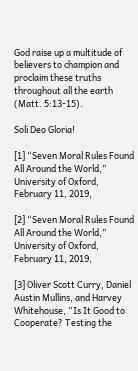God raise up a multitude of believers to champion and proclaim these truths throughout all the earth (Matt. 5:13-15).

Soli Deo Gloria!

[1] “Seven Moral Rules Found All Around the World,” University of Oxford, February 11, 2019,

[2] “Seven Moral Rules Found All Around the World,” University of Oxford, February 11, 2019,

[3] Oliver Scott Curry, Daniel Austin Mullins, and Harvey Whitehouse, “Is It Good to Cooperate? Testing the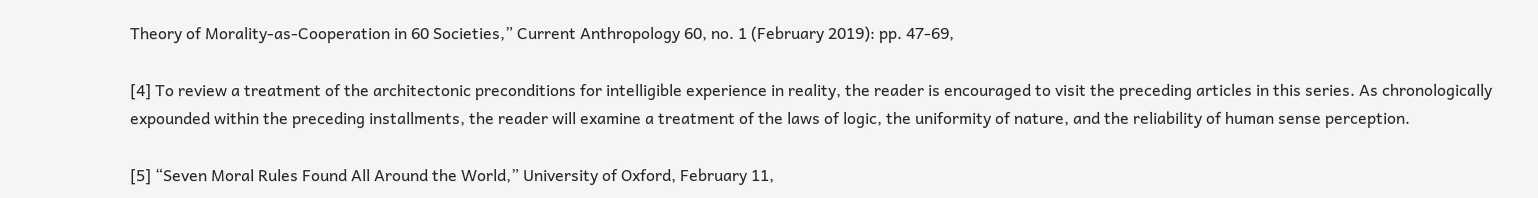Theory of Morality-as-Cooperation in 60 Societies,” Current Anthropology 60, no. 1 (February 2019): pp. 47-69,

[4] To review a treatment of the architectonic preconditions for intelligible experience in reality, the reader is encouraged to visit the preceding articles in this series. As chronologically expounded within the preceding installments, the reader will examine a treatment of the laws of logic, the uniformity of nature, and the reliability of human sense perception.

[5] “Seven Moral Rules Found All Around the World,” University of Oxford, February 11,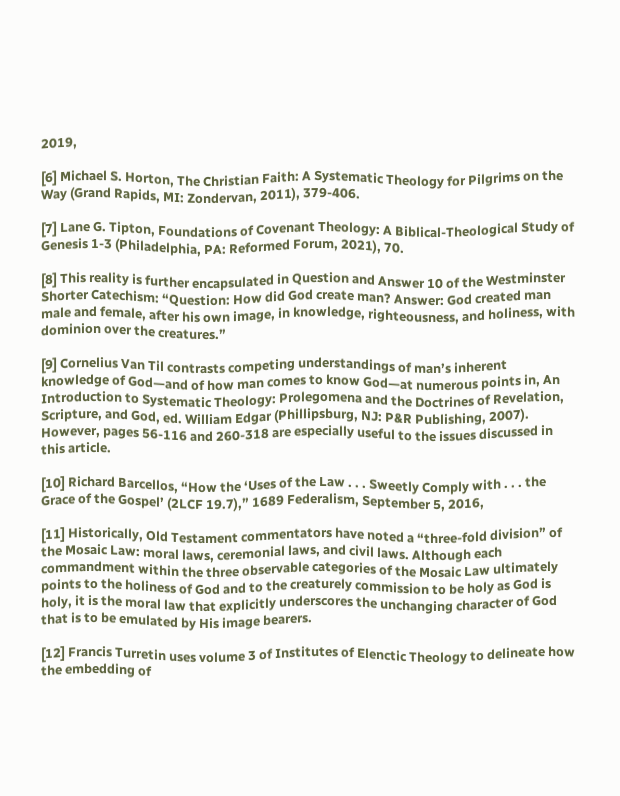2019,

[6] Michael S. Horton, The Christian Faith: A Systematic Theology for Pilgrims on the Way (Grand Rapids, MI: Zondervan, 2011), 379-406.

[7] Lane G. Tipton, Foundations of Covenant Theology: A Biblical-Theological Study of Genesis 1-3 (Philadelphia, PA: Reformed Forum, 2021), 70.

[8] This reality is further encapsulated in Question and Answer 10 of the Westminster Shorter Catechism: “Question: How did God create man? Answer: God created man male and female, after his own image, in knowledge, righteousness, and holiness, with dominion over the creatures.”

[9] Cornelius Van Til contrasts competing understandings of man’s inherent knowledge of God—and of how man comes to know God—at numerous points in, An Introduction to Systematic Theology: Prolegomena and the Doctrines of Revelation, Scripture, and God, ed. William Edgar (Phillipsburg, NJ: P&R Publishing, 2007). However, pages 56-116 and 260-318 are especially useful to the issues discussed in this article.

[10] Richard Barcellos, “How the ‘Uses of the Law . . . Sweetly Comply with . . . the Grace of the Gospel’ (2LCF 19.7),” 1689 Federalism, September 5, 2016,

[11] Historically, Old Testament commentators have noted a “three-fold division” of the Mosaic Law: moral laws, ceremonial laws, and civil laws. Although each commandment within the three observable categories of the Mosaic Law ultimately points to the holiness of God and to the creaturely commission to be holy as God is holy, it is the moral law that explicitly underscores the unchanging character of God that is to be emulated by His image bearers.

[12] Francis Turretin uses volume 3 of Institutes of Elenctic Theology to delineate how the embedding of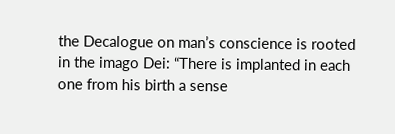the Decalogue on man’s conscience is rooted in the imago Dei: “There is implanted in each one from his birth a sense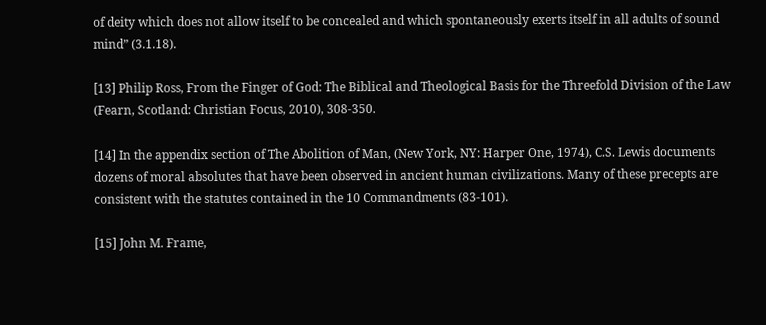of deity which does not allow itself to be concealed and which spontaneously exerts itself in all adults of sound mind” (3.1.18).

[13] Philip Ross, From the Finger of God: The Biblical and Theological Basis for the Threefold Division of the Law (Fearn, Scotland: Christian Focus, 2010), 308-350.

[14] In the appendix section of The Abolition of Man, (New York, NY: Harper One, 1974), C.S. Lewis documents dozens of moral absolutes that have been observed in ancient human civilizations. Many of these precepts are consistent with the statutes contained in the 10 Commandments (83-101).

[15] John M. Frame,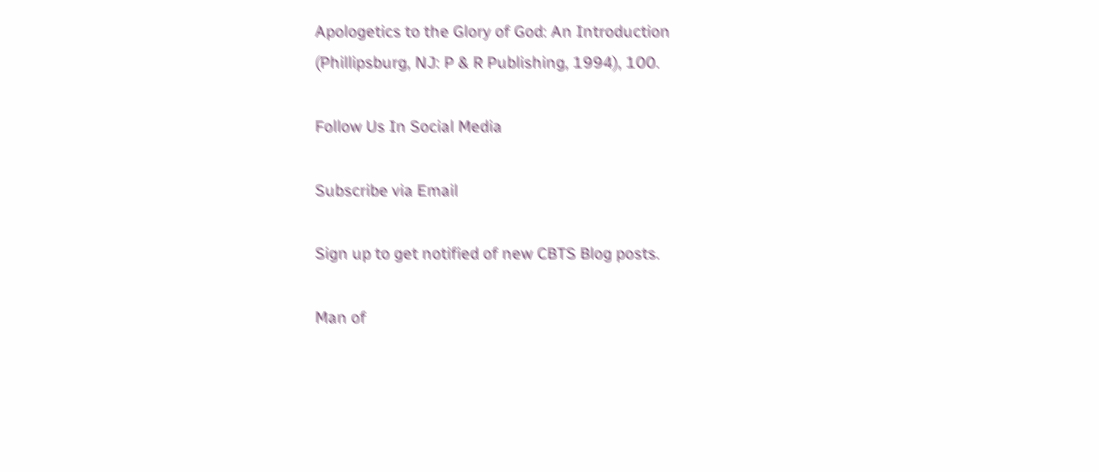Apologetics to the Glory of God: An Introduction (Phillipsburg, NJ: P & R Publishing, 1994), 100.

Follow Us In Social Media

Subscribe via Email

Sign up to get notified of new CBTS Blog posts.

Man of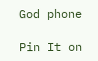God phone

Pin It on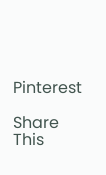Pinterest

Share This